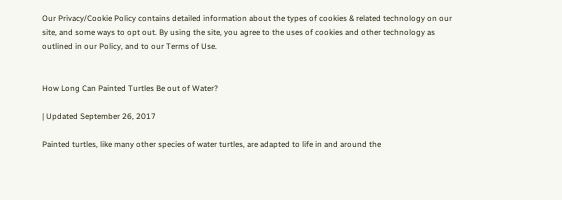Our Privacy/Cookie Policy contains detailed information about the types of cookies & related technology on our site, and some ways to opt out. By using the site, you agree to the uses of cookies and other technology as outlined in our Policy, and to our Terms of Use.


How Long Can Painted Turtles Be out of Water?

| Updated September 26, 2017

Painted turtles, like many other species of water turtles, are adapted to life in and around the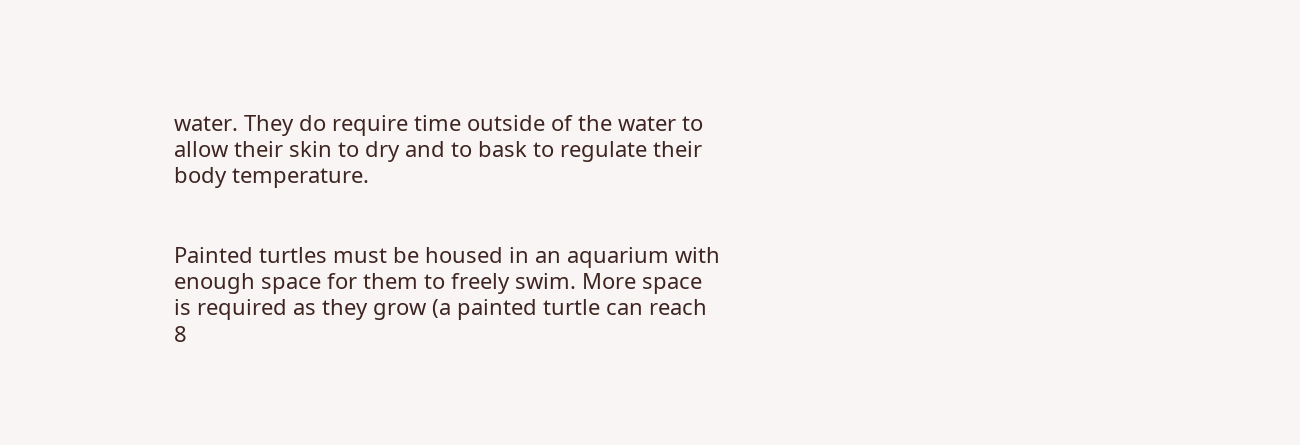water. They do require time outside of the water to allow their skin to dry and to bask to regulate their body temperature.


Painted turtles must be housed in an aquarium with enough space for them to freely swim. More space is required as they grow (a painted turtle can reach 8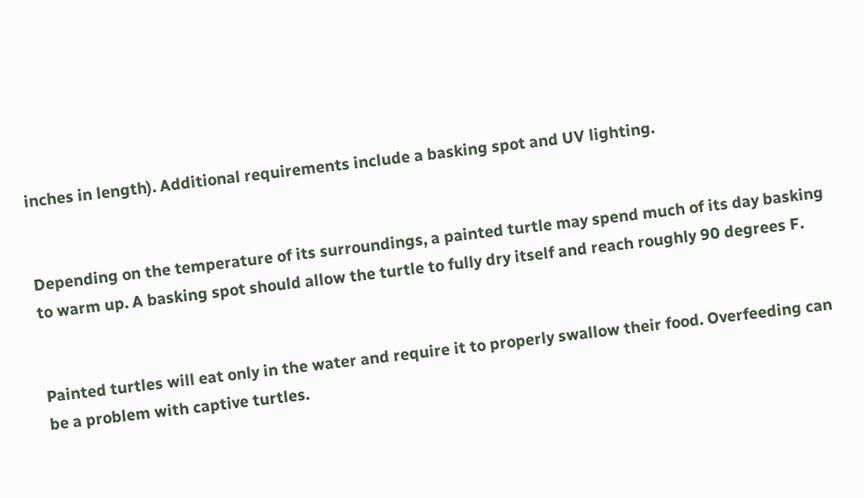inches in length). Additional requirements include a basking spot and UV lighting.


Depending on the temperature of its surroundings, a painted turtle may spend much of its day basking to warm up. A basking spot should allow the turtle to fully dry itself and reach roughly 90 degrees F.


Painted turtles will eat only in the water and require it to properly swallow their food. Overfeeding can be a problem with captive turtles.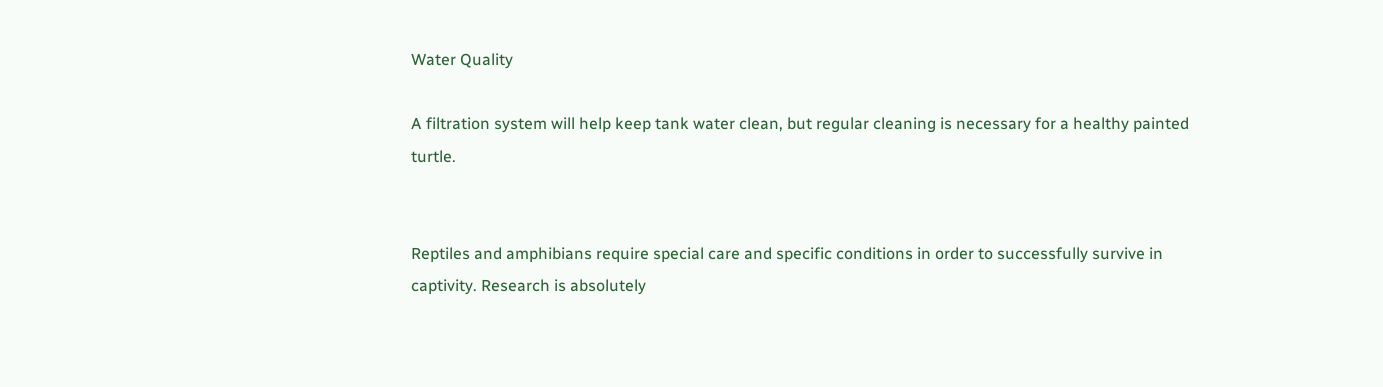Water Quality

A filtration system will help keep tank water clean, but regular cleaning is necessary for a healthy painted turtle.


Reptiles and amphibians require special care and specific conditions in order to successfully survive in captivity. Research is absolutely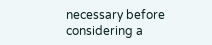necessary before considering a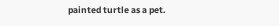painted turtle as a pet.